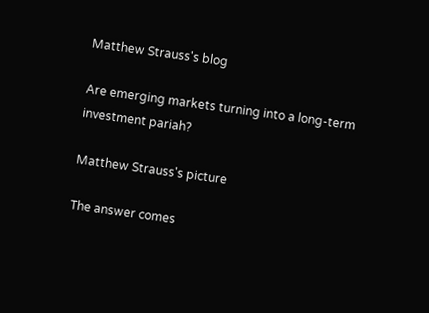Matthew Strauss's blog

Are emerging markets turning into a long‐term investment pariah?

Matthew Strauss's picture

The answer comes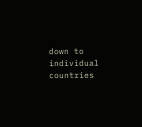down to individual countries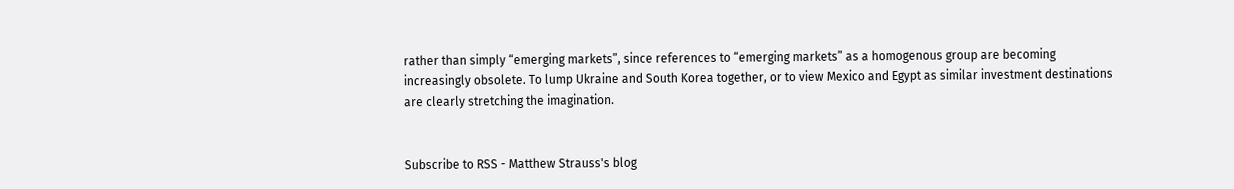rather than simply “emerging markets”, since references to “emerging markets” as a homogenous group are becoming increasingly obsolete. To lump Ukraine and South Korea together, or to view Mexico and Egypt as similar investment destinations are clearly stretching the imagination.


Subscribe to RSS - Matthew Strauss's blog